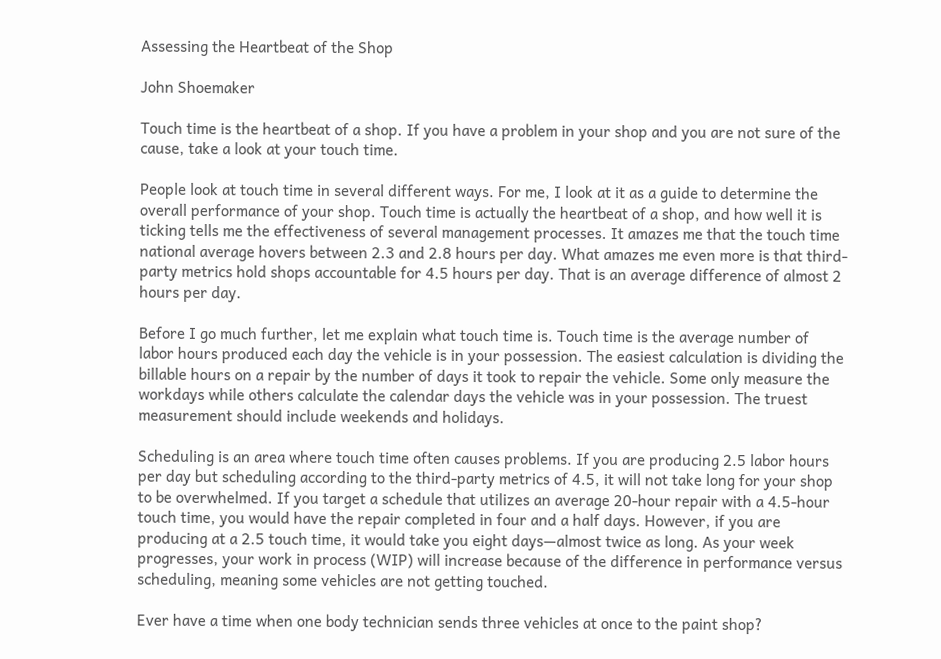Assessing the Heartbeat of the Shop

John Shoemaker

Touch time is the heartbeat of a shop. If you have a problem in your shop and you are not sure of the cause, take a look at your touch time.

People look at touch time in several different ways. For me, I look at it as a guide to determine the overall performance of your shop. Touch time is actually the heartbeat of a shop, and how well it is ticking tells me the effectiveness of several management processes. It amazes me that the touch time national average hovers between 2.3 and 2.8 hours per day. What amazes me even more is that third-party metrics hold shops accountable for 4.5 hours per day. That is an average difference of almost 2 hours per day.

Before I go much further, let me explain what touch time is. Touch time is the average number of labor hours produced each day the vehicle is in your possession. The easiest calculation is dividing the billable hours on a repair by the number of days it took to repair the vehicle. Some only measure the workdays while others calculate the calendar days the vehicle was in your possession. The truest measurement should include weekends and holidays.

Scheduling is an area where touch time often causes problems. If you are producing 2.5 labor hours per day but scheduling according to the third-party metrics of 4.5, it will not take long for your shop to be overwhelmed. If you target a schedule that utilizes an average 20-hour repair with a 4.5-hour touch time, you would have the repair completed in four and a half days. However, if you are producing at a 2.5 touch time, it would take you eight days—almost twice as long. As your week progresses, your work in process (WIP) will increase because of the difference in performance versus scheduling, meaning some vehicles are not getting touched.

Ever have a time when one body technician sends three vehicles at once to the paint shop?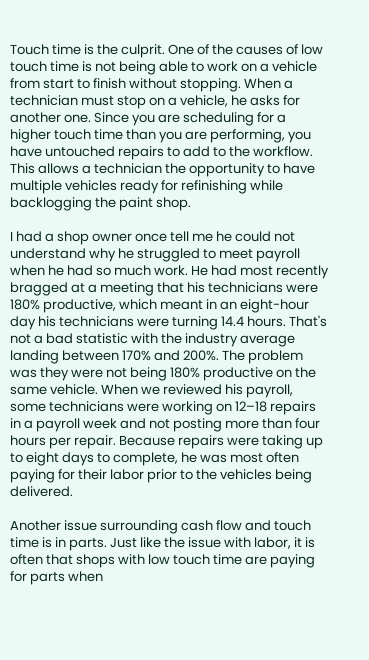Touch time is the culprit. One of the causes of low touch time is not being able to work on a vehicle from start to finish without stopping. When a technician must stop on a vehicle, he asks for another one. Since you are scheduling for a higher touch time than you are performing, you have untouched repairs to add to the workflow. This allows a technician the opportunity to have multiple vehicles ready for refinishing while backlogging the paint shop.

I had a shop owner once tell me he could not understand why he struggled to meet payroll when he had so much work. He had most recently bragged at a meeting that his technicians were 180% productive, which meant in an eight-hour day his technicians were turning 14.4 hours. That's not a bad statistic with the industry average landing between 170% and 200%. The problem was they were not being 180% productive on the same vehicle. When we reviewed his payroll, some technicians were working on 12–18 repairs in a payroll week and not posting more than four hours per repair. Because repairs were taking up to eight days to complete, he was most often paying for their labor prior to the vehicles being delivered.

Another issue surrounding cash flow and touch time is in parts. Just like the issue with labor, it is often that shops with low touch time are paying for parts when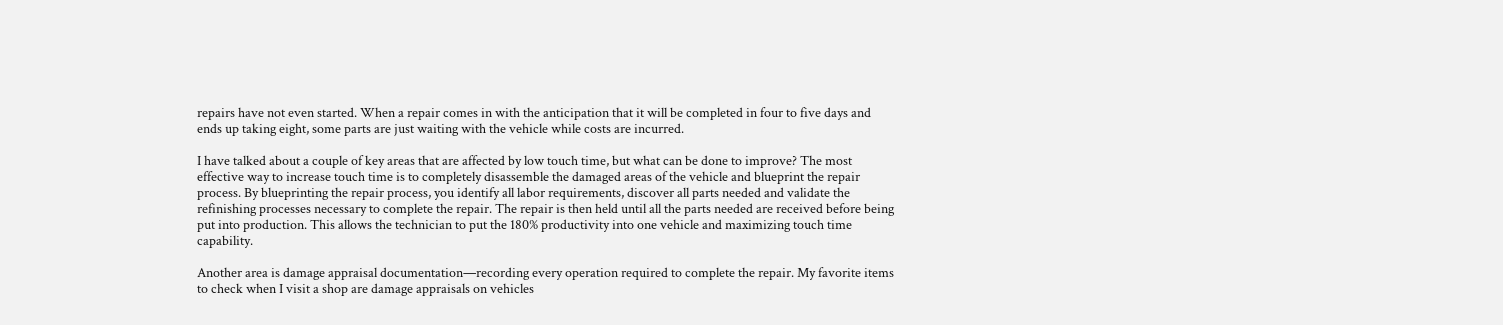repairs have not even started. When a repair comes in with the anticipation that it will be completed in four to five days and ends up taking eight, some parts are just waiting with the vehicle while costs are incurred.

I have talked about a couple of key areas that are affected by low touch time, but what can be done to improve? The most effective way to increase touch time is to completely disassemble the damaged areas of the vehicle and blueprint the repair process. By blueprinting the repair process, you identify all labor requirements, discover all parts needed and validate the refinishing processes necessary to complete the repair. The repair is then held until all the parts needed are received before being put into production. This allows the technician to put the 180% productivity into one vehicle and maximizing touch time capability.

Another area is damage appraisal documentation—recording every operation required to complete the repair. My favorite items to check when I visit a shop are damage appraisals on vehicles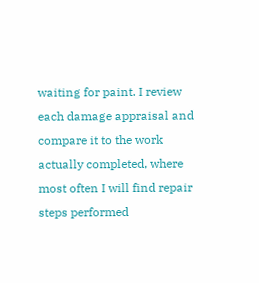waiting for paint. I review each damage appraisal and compare it to the work actually completed, where most often I will find repair steps performed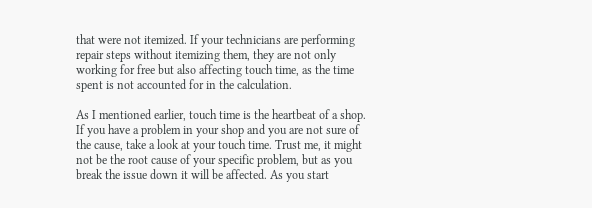that were not itemized. If your technicians are performing repair steps without itemizing them, they are not only working for free but also affecting touch time, as the time spent is not accounted for in the calculation.

As I mentioned earlier, touch time is the heartbeat of a shop. If you have a problem in your shop and you are not sure of the cause, take a look at your touch time. Trust me, it might not be the root cause of your specific problem, but as you break the issue down it will be affected. As you start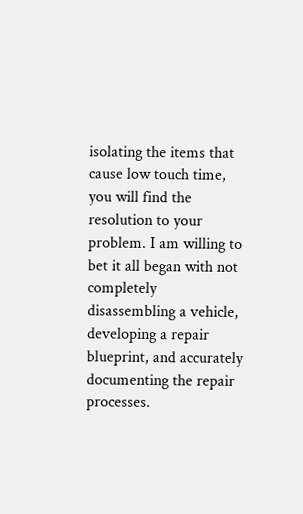isolating the items that cause low touch time, you will find the resolution to your problem. I am willing to bet it all began with not completely disassembling a vehicle, developing a repair blueprint, and accurately documenting the repair processes.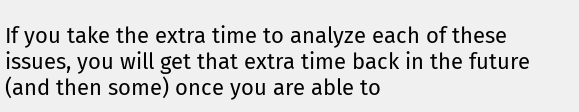If you take the extra time to analyze each of these issues, you will get that extra time back in the future (and then some) once you are able to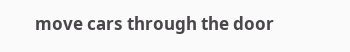move cars through the door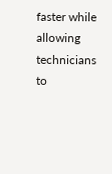faster while allowing technicians to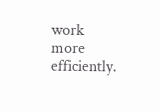work more efficiently.